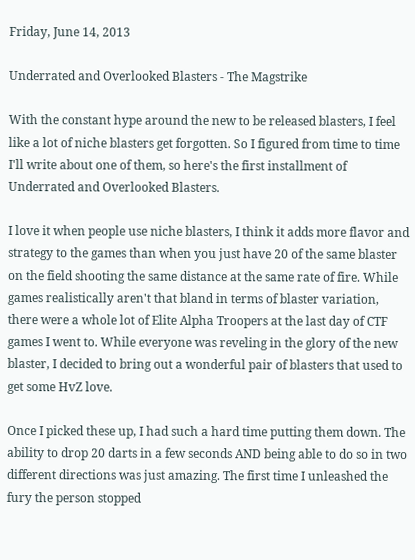Friday, June 14, 2013

Underrated and Overlooked Blasters - The Magstrike

With the constant hype around the new to be released blasters, I feel like a lot of niche blasters get forgotten. So I figured from time to time I'll write about one of them, so here's the first installment of Underrated and Overlooked Blasters.

I love it when people use niche blasters, I think it adds more flavor and strategy to the games than when you just have 20 of the same blaster on the field shooting the same distance at the same rate of fire. While games realistically aren't that bland in terms of blaster variation, there were a whole lot of Elite Alpha Troopers at the last day of CTF games I went to. While everyone was reveling in the glory of the new blaster, I decided to bring out a wonderful pair of blasters that used to get some HvZ love.

Once I picked these up, I had such a hard time putting them down. The ability to drop 20 darts in a few seconds AND being able to do so in two different directions was just amazing. The first time I unleashed the fury the person stopped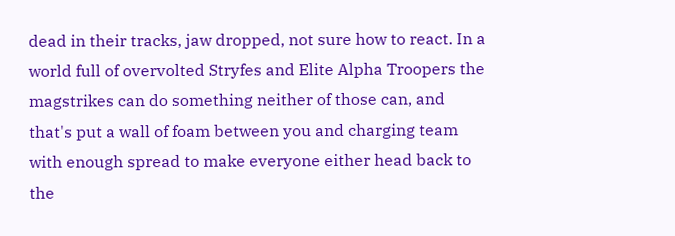dead in their tracks, jaw dropped, not sure how to react. In a world full of overvolted Stryfes and Elite Alpha Troopers the magstrikes can do something neither of those can, and that's put a wall of foam between you and charging team with enough spread to make everyone either head back to the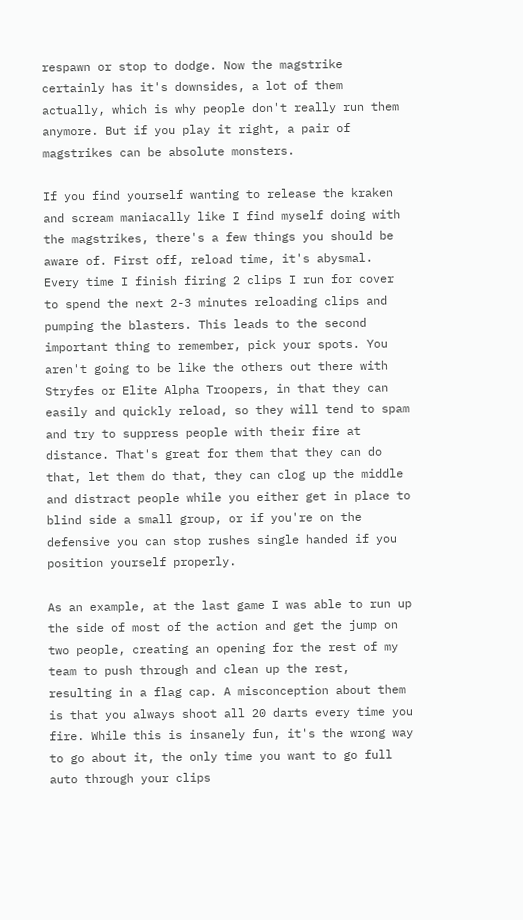respawn or stop to dodge. Now the magstrike certainly has it's downsides, a lot of them actually, which is why people don't really run them anymore. But if you play it right, a pair of magstrikes can be absolute monsters.

If you find yourself wanting to release the kraken and scream maniacally like I find myself doing with the magstrikes, there's a few things you should be aware of. First off, reload time, it's abysmal. Every time I finish firing 2 clips I run for cover to spend the next 2-3 minutes reloading clips and pumping the blasters. This leads to the second important thing to remember, pick your spots. You aren't going to be like the others out there with Stryfes or Elite Alpha Troopers, in that they can easily and quickly reload, so they will tend to spam and try to suppress people with their fire at distance. That's great for them that they can do that, let them do that, they can clog up the middle and distract people while you either get in place to blind side a small group, or if you're on the defensive you can stop rushes single handed if you position yourself properly.

As an example, at the last game I was able to run up the side of most of the action and get the jump on two people, creating an opening for the rest of my team to push through and clean up the rest, resulting in a flag cap. A misconception about them is that you always shoot all 20 darts every time you fire. While this is insanely fun, it's the wrong way to go about it, the only time you want to go full auto through your clips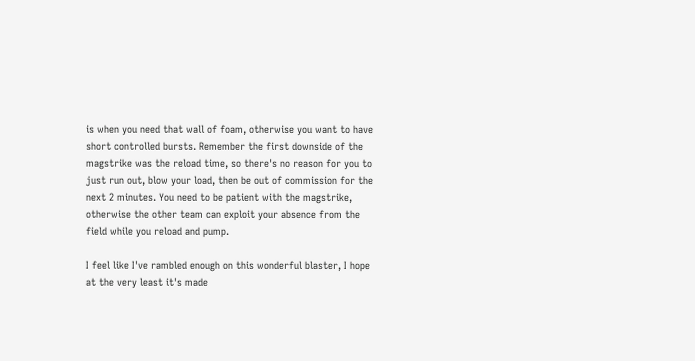is when you need that wall of foam, otherwise you want to have short controlled bursts. Remember the first downside of the magstrike was the reload time, so there's no reason for you to just run out, blow your load, then be out of commission for the next 2 minutes. You need to be patient with the magstrike, otherwise the other team can exploit your absence from the field while you reload and pump.

I feel like I've rambled enough on this wonderful blaster, I hope at the very least it's made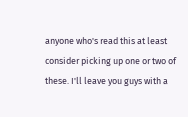anyone who's read this at least consider picking up one or two of these. I'll leave you guys with a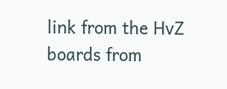link from the HvZ boards from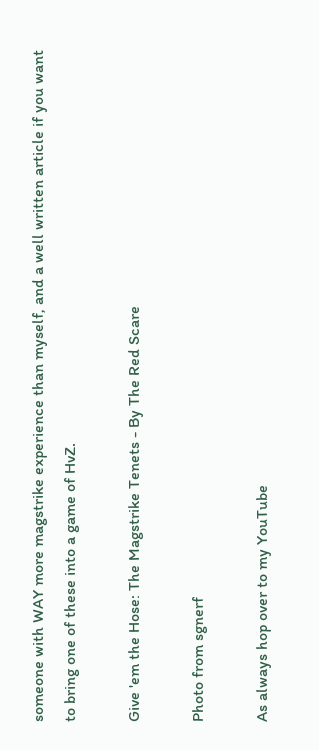someone with WAY more magstrike experience than myself, and a well written article if you want to bring one of these into a game of HvZ.

Give 'em the Hose: The Magstrike Tenets - By The Red Scare

Photo from sgnerf

As always hop over to my YouTube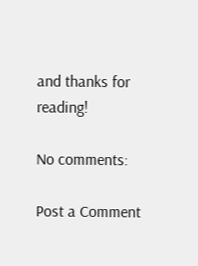and thanks for reading!

No comments:

Post a Comment